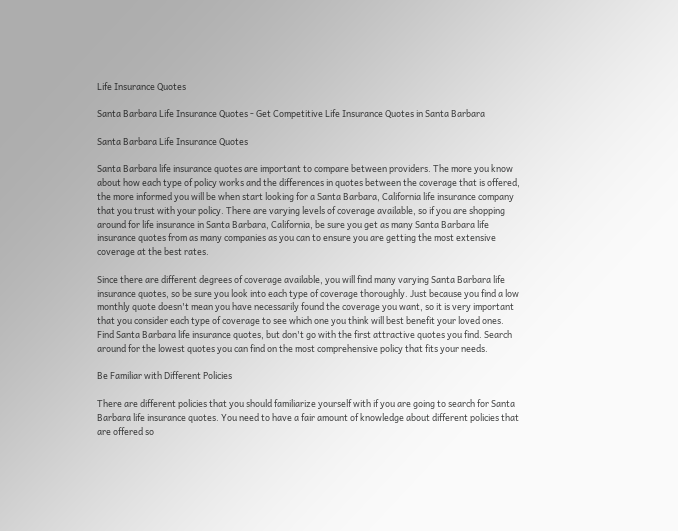Life Insurance Quotes

Santa Barbara Life Insurance Quotes - Get Competitive Life Insurance Quotes in Santa Barbara

Santa Barbara Life Insurance Quotes

Santa Barbara life insurance quotes are important to compare between providers. The more you know about how each type of policy works and the differences in quotes between the coverage that is offered, the more informed you will be when start looking for a Santa Barbara, California life insurance company that you trust with your policy. There are varying levels of coverage available, so if you are shopping around for life insurance in Santa Barbara, California, be sure you get as many Santa Barbara life insurance quotes from as many companies as you can to ensure you are getting the most extensive coverage at the best rates.

Since there are different degrees of coverage available, you will find many varying Santa Barbara life insurance quotes, so be sure you look into each type of coverage thoroughly. Just because you find a low monthly quote doesn't mean you have necessarily found the coverage you want, so it is very important that you consider each type of coverage to see which one you think will best benefit your loved ones. Find Santa Barbara life insurance quotes, but don't go with the first attractive quotes you find. Search around for the lowest quotes you can find on the most comprehensive policy that fits your needs.

Be Familiar with Different Policies

There are different policies that you should familiarize yourself with if you are going to search for Santa Barbara life insurance quotes. You need to have a fair amount of knowledge about different policies that are offered so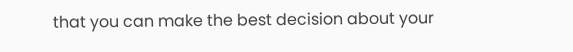that you can make the best decision about your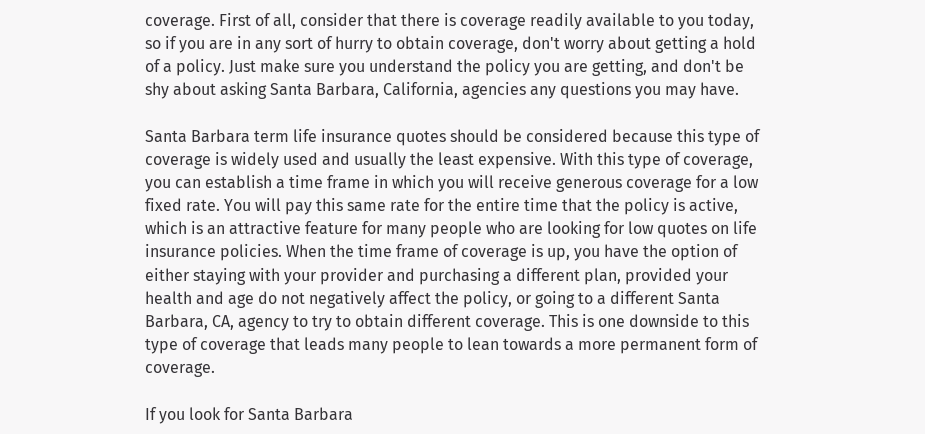coverage. First of all, consider that there is coverage readily available to you today, so if you are in any sort of hurry to obtain coverage, don't worry about getting a hold of a policy. Just make sure you understand the policy you are getting, and don't be shy about asking Santa Barbara, California, agencies any questions you may have.

Santa Barbara term life insurance quotes should be considered because this type of coverage is widely used and usually the least expensive. With this type of coverage, you can establish a time frame in which you will receive generous coverage for a low fixed rate. You will pay this same rate for the entire time that the policy is active, which is an attractive feature for many people who are looking for low quotes on life insurance policies. When the time frame of coverage is up, you have the option of either staying with your provider and purchasing a different plan, provided your health and age do not negatively affect the policy, or going to a different Santa Barbara, CA, agency to try to obtain different coverage. This is one downside to this type of coverage that leads many people to lean towards a more permanent form of coverage.

If you look for Santa Barbara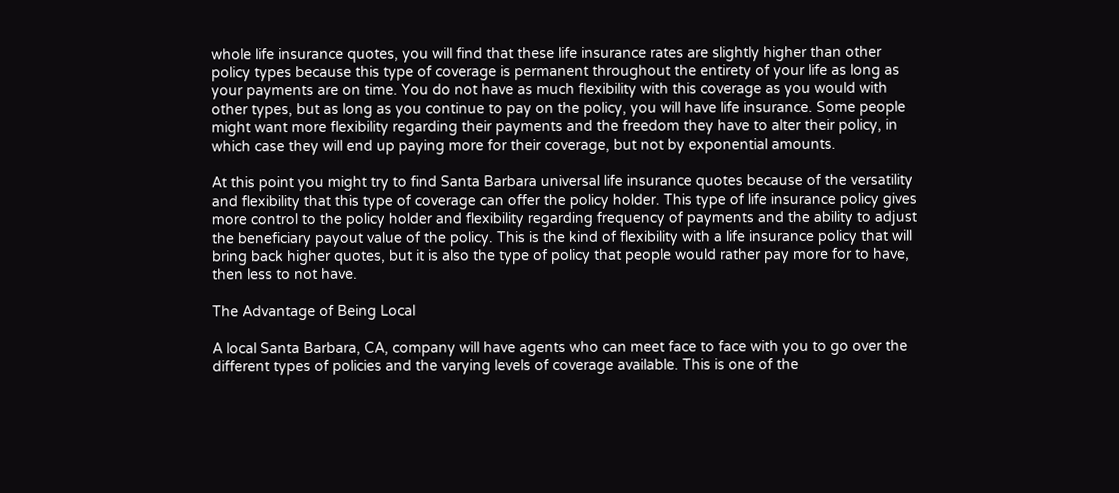whole life insurance quotes, you will find that these life insurance rates are slightly higher than other policy types because this type of coverage is permanent throughout the entirety of your life as long as your payments are on time. You do not have as much flexibility with this coverage as you would with other types, but as long as you continue to pay on the policy, you will have life insurance. Some people might want more flexibility regarding their payments and the freedom they have to alter their policy, in which case they will end up paying more for their coverage, but not by exponential amounts.

At this point you might try to find Santa Barbara universal life insurance quotes because of the versatility and flexibility that this type of coverage can offer the policy holder. This type of life insurance policy gives more control to the policy holder and flexibility regarding frequency of payments and the ability to adjust the beneficiary payout value of the policy. This is the kind of flexibility with a life insurance policy that will bring back higher quotes, but it is also the type of policy that people would rather pay more for to have, then less to not have.

The Advantage of Being Local

A local Santa Barbara, CA, company will have agents who can meet face to face with you to go over the different types of policies and the varying levels of coverage available. This is one of the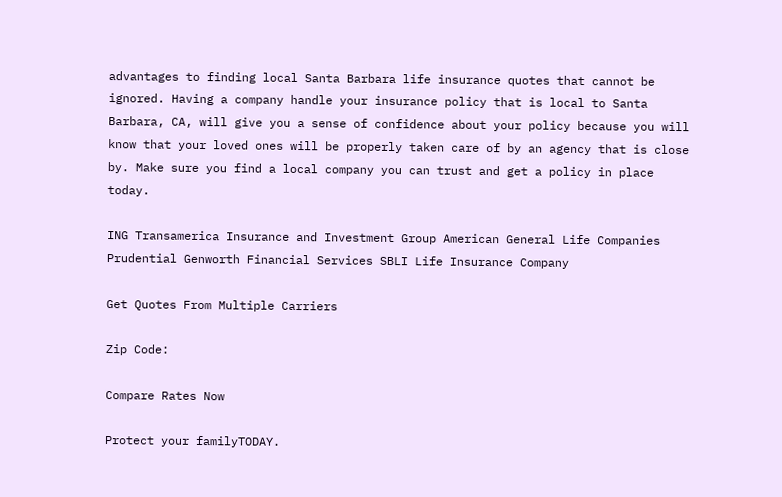advantages to finding local Santa Barbara life insurance quotes that cannot be ignored. Having a company handle your insurance policy that is local to Santa Barbara, CA, will give you a sense of confidence about your policy because you will know that your loved ones will be properly taken care of by an agency that is close by. Make sure you find a local company you can trust and get a policy in place today.

ING Transamerica Insurance and Investment Group American General Life Companies Prudential Genworth Financial Services SBLI Life Insurance Company

Get Quotes From Multiple Carriers

Zip Code:

Compare Rates Now

Protect your familyTODAY.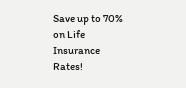Save up to 70% on Life Insurance Rates!